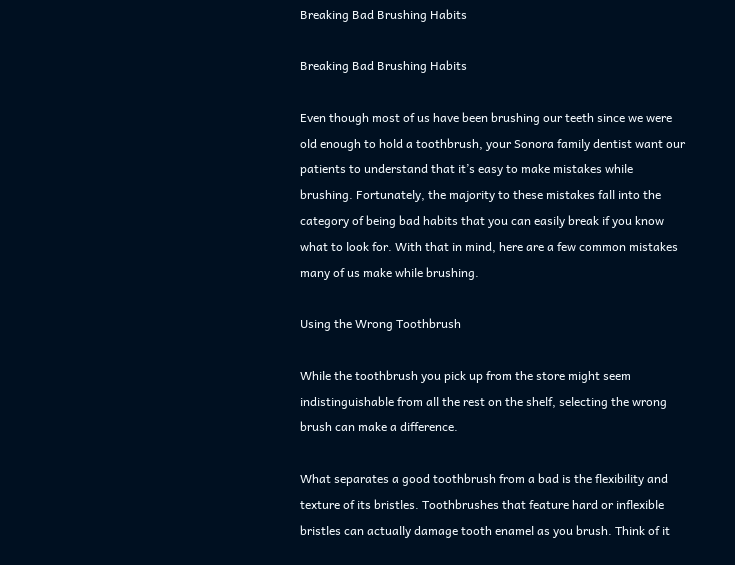Breaking Bad Brushing Habits

Breaking Bad Brushing Habits

Even though most of us have been brushing our teeth since we were old enough to hold a toothbrush, your Sonora family dentist want our patients to understand that it’s easy to make mistakes while brushing. Fortunately, the majority to these mistakes fall into the category of being bad habits that you can easily break if you know what to look for. With that in mind, here are a few common mistakes many of us make while brushing.

Using the Wrong Toothbrush

While the toothbrush you pick up from the store might seem indistinguishable from all the rest on the shelf, selecting the wrong brush can make a difference.

What separates a good toothbrush from a bad is the flexibility and texture of its bristles. Toothbrushes that feature hard or inflexible bristles can actually damage tooth enamel as you brush. Think of it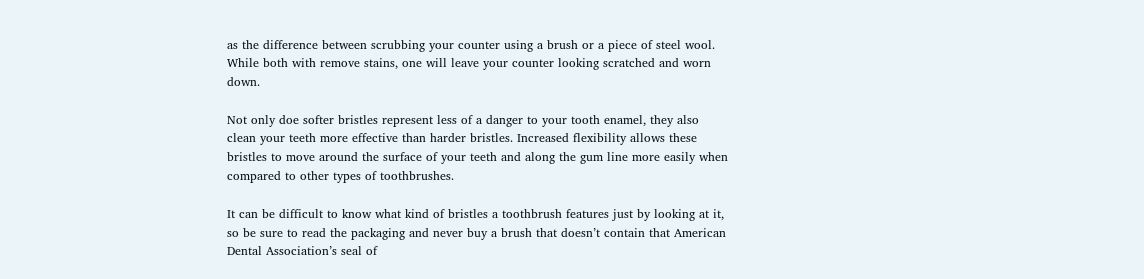as the difference between scrubbing your counter using a brush or a piece of steel wool. While both with remove stains, one will leave your counter looking scratched and worn down.

Not only doe softer bristles represent less of a danger to your tooth enamel, they also clean your teeth more effective than harder bristles. Increased flexibility allows these bristles to move around the surface of your teeth and along the gum line more easily when compared to other types of toothbrushes.

It can be difficult to know what kind of bristles a toothbrush features just by looking at it, so be sure to read the packaging and never buy a brush that doesn’t contain that American Dental Association’s seal of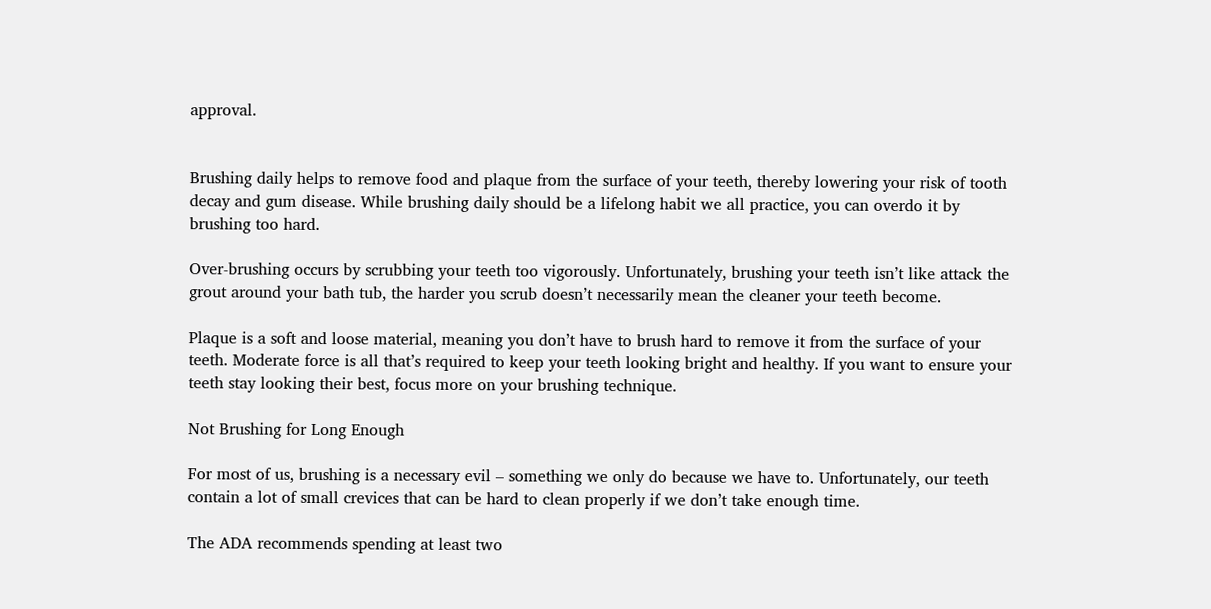approval.


Brushing daily helps to remove food and plaque from the surface of your teeth, thereby lowering your risk of tooth decay and gum disease. While brushing daily should be a lifelong habit we all practice, you can overdo it by brushing too hard.

Over-brushing occurs by scrubbing your teeth too vigorously. Unfortunately, brushing your teeth isn’t like attack the grout around your bath tub, the harder you scrub doesn’t necessarily mean the cleaner your teeth become.

Plaque is a soft and loose material, meaning you don’t have to brush hard to remove it from the surface of your teeth. Moderate force is all that’s required to keep your teeth looking bright and healthy. If you want to ensure your teeth stay looking their best, focus more on your brushing technique.

Not Brushing for Long Enough

For most of us, brushing is a necessary evil – something we only do because we have to. Unfortunately, our teeth contain a lot of small crevices that can be hard to clean properly if we don’t take enough time.

The ADA recommends spending at least two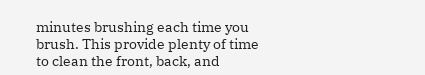minutes brushing each time you brush. This provide plenty of time to clean the front, back, and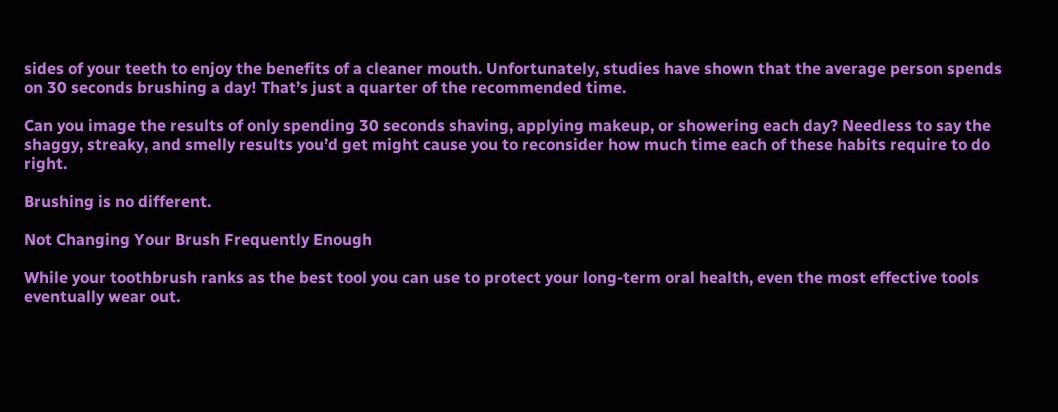sides of your teeth to enjoy the benefits of a cleaner mouth. Unfortunately, studies have shown that the average person spends on 30 seconds brushing a day! That’s just a quarter of the recommended time.

Can you image the results of only spending 30 seconds shaving, applying makeup, or showering each day? Needless to say the shaggy, streaky, and smelly results you’d get might cause you to reconsider how much time each of these habits require to do right.

Brushing is no different.

Not Changing Your Brush Frequently Enough

While your toothbrush ranks as the best tool you can use to protect your long-term oral health, even the most effective tools eventually wear out.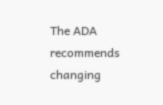The ADA recommends changing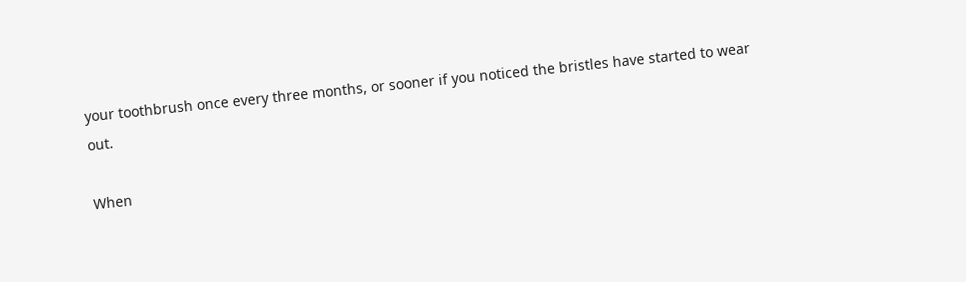your toothbrush once every three months, or sooner if you noticed the bristles have started to wear out.

When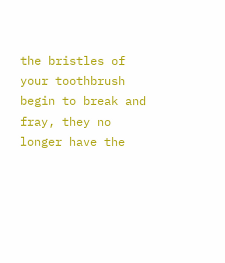the bristles of your toothbrush begin to break and fray, they no longer have the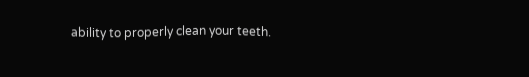ability to properly clean your teeth.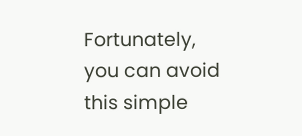Fortunately, you can avoid this simple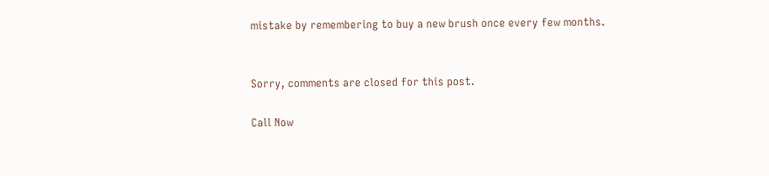mistake by remembering to buy a new brush once every few months.


Sorry, comments are closed for this post.

Call Now